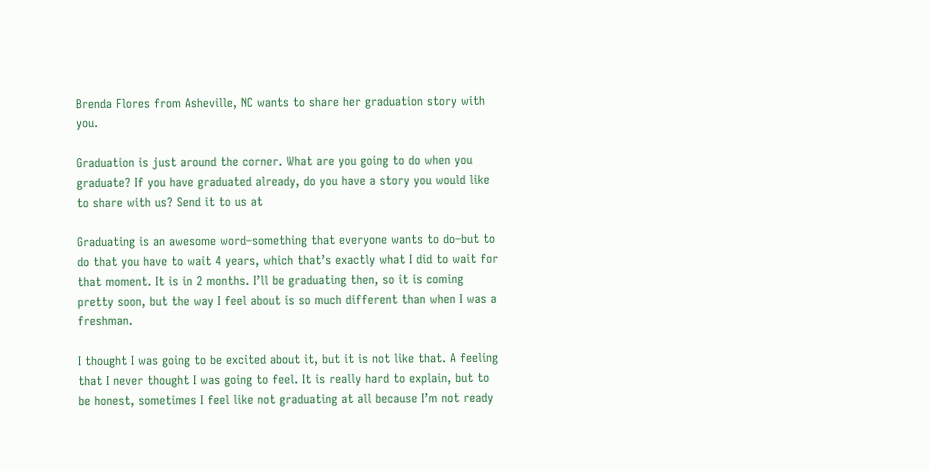Brenda Flores from Asheville, NC wants to share her graduation story with you.

Graduation is just around the corner. What are you going to do when you graduate? If you have graduated already, do you have a story you would like to share with us? Send it to us at

Graduating is an awesome word–something that everyone wants to do–but to do that you have to wait 4 years, which that’s exactly what I did to wait for that moment. It is in 2 months. I’ll be graduating then, so it is coming pretty soon, but the way I feel about is so much different than when I was a freshman.

I thought I was going to be excited about it, but it is not like that. A feeling that I never thought I was going to feel. It is really hard to explain, but to be honest, sometimes I feel like not graduating at all because I’m not ready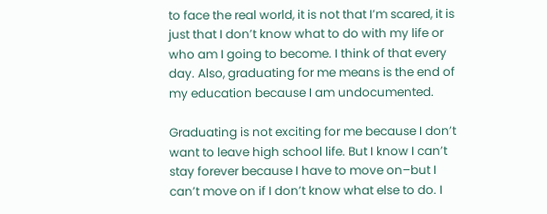to face the real world, it is not that I’m scared, it is just that I don’t know what to do with my life or who am I going to become. I think of that every day. Also, graduating for me means is the end of my education because I am undocumented.

Graduating is not exciting for me because I don’t want to leave high school life. But I know I can’t stay forever because I have to move on–but I can’t move on if I don’t know what else to do. I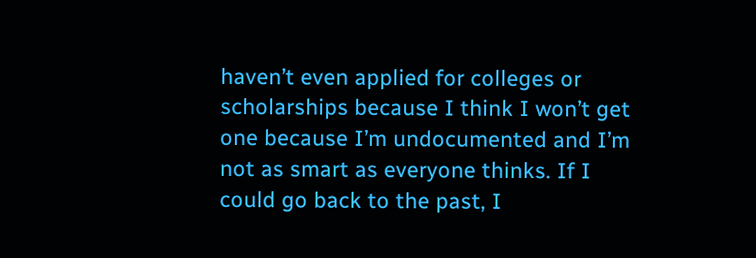haven’t even applied for colleges or scholarships because I think I won’t get one because I’m undocumented and I’m not as smart as everyone thinks. If I could go back to the past, I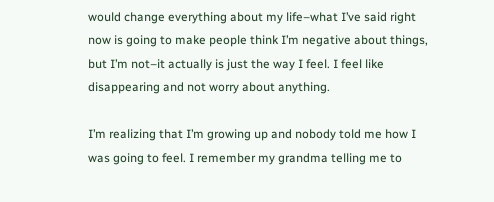would change everything about my life–what I’ve said right now is going to make people think I’m negative about things, but I’m not–it actually is just the way I feel. I feel like disappearing and not worry about anything.

I’m realizing that I’m growing up and nobody told me how I was going to feel. I remember my grandma telling me to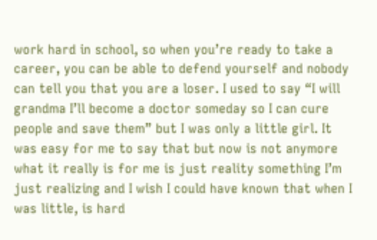work hard in school, so when you’re ready to take a career, you can be able to defend yourself and nobody can tell you that you are a loser. I used to say “I will grandma I’ll become a doctor someday so I can cure people and save them” but I was only a little girl. It was easy for me to say that but now is not anymore what it really is for me is just reality something I’m just realizing and I wish I could have known that when I was little, is hard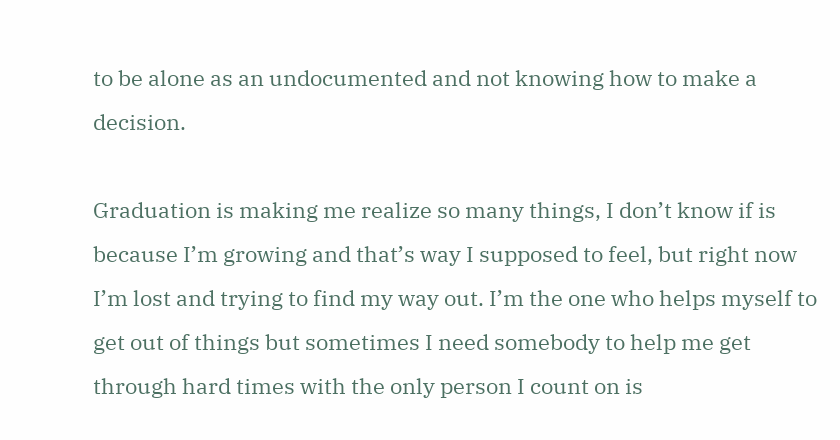to be alone as an undocumented and not knowing how to make a decision.

Graduation is making me realize so many things, I don’t know if is because I’m growing and that’s way I supposed to feel, but right now I’m lost and trying to find my way out. I’m the one who helps myself to get out of things but sometimes I need somebody to help me get through hard times with the only person I count on is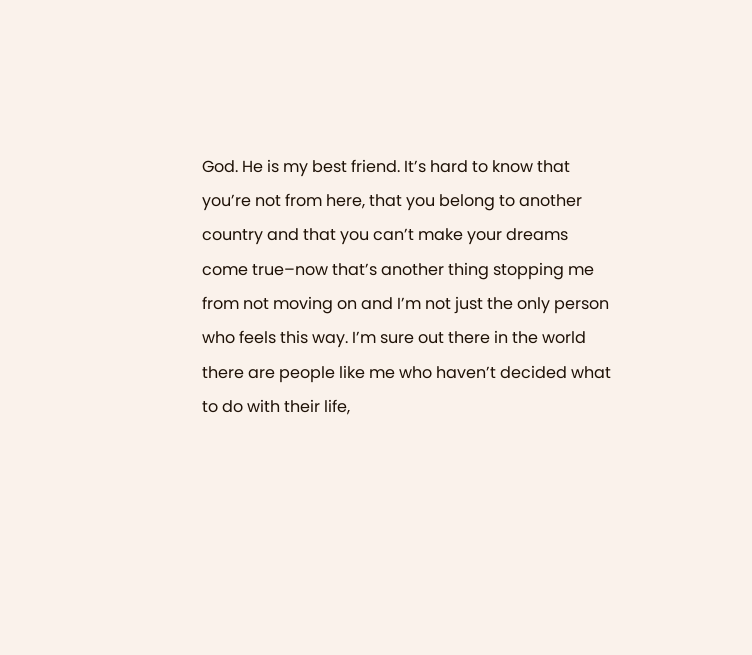God. He is my best friend. It’s hard to know that you’re not from here, that you belong to another country and that you can’t make your dreams come true–now that’s another thing stopping me from not moving on and I’m not just the only person who feels this way. I’m sure out there in the world there are people like me who haven’t decided what to do with their life,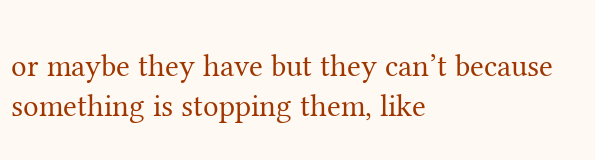or maybe they have but they can’t because something is stopping them, like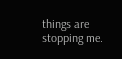things are stopping me.